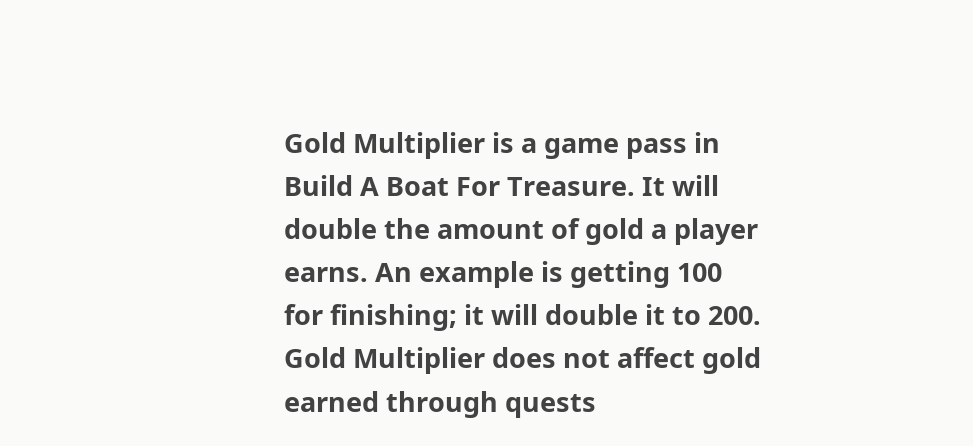Gold Multiplier is a game pass in Build A Boat For Treasure. It will double the amount of gold a player earns. An example is getting 100 for finishing; it will double it to 200. Gold Multiplier does not affect gold earned through quests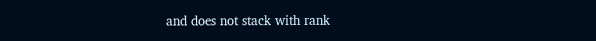and does not stack with rank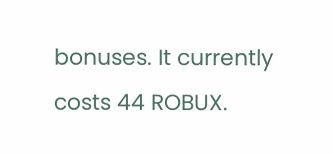bonuses. It currently costs 44 ROBUX.